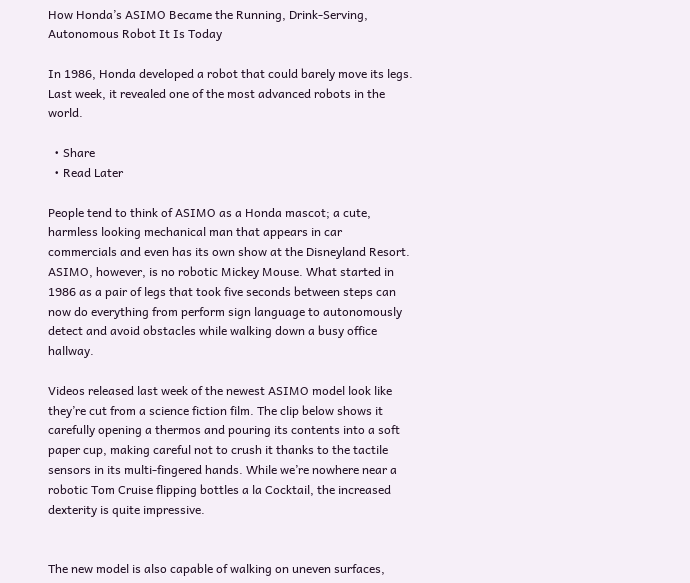How Honda’s ASIMO Became the Running, Drink-Serving, Autonomous Robot It Is Today

In 1986, Honda developed a robot that could barely move its legs. Last week, it revealed one of the most advanced robots in the world.

  • Share
  • Read Later

People tend to think of ASIMO as a Honda mascot; a cute, harmless looking mechanical man that appears in car commercials and even has its own show at the Disneyland Resort. ASIMO, however, is no robotic Mickey Mouse. What started in 1986 as a pair of legs that took five seconds between steps can now do everything from perform sign language to autonomously detect and avoid obstacles while walking down a busy office hallway.

Videos released last week of the newest ASIMO model look like they’re cut from a science fiction film. The clip below shows it carefully opening a thermos and pouring its contents into a soft paper cup, making careful not to crush it thanks to the tactile sensors in its multi-fingered hands. While we’re nowhere near a robotic Tom Cruise flipping bottles a la Cocktail, the increased dexterity is quite impressive.


The new model is also capable of walking on uneven surfaces,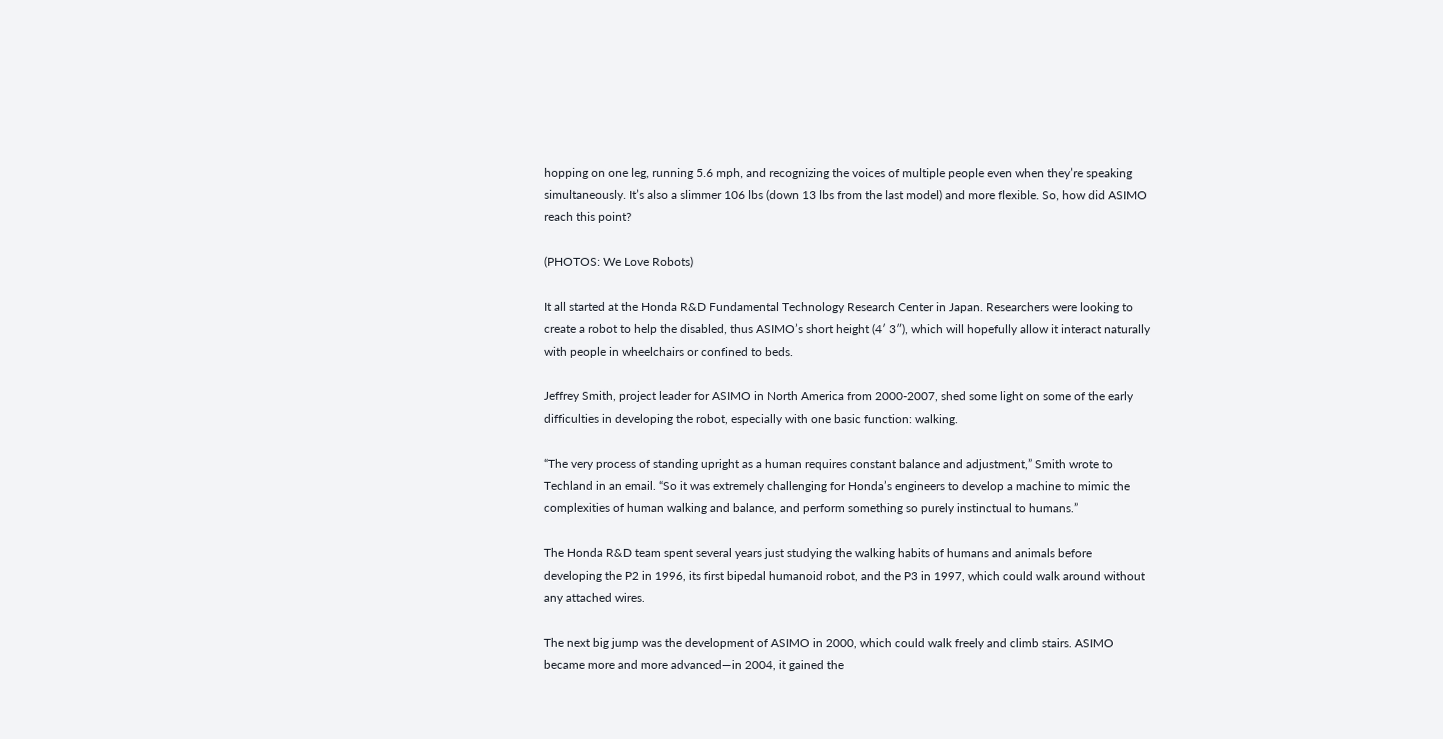hopping on one leg, running 5.6 mph, and recognizing the voices of multiple people even when they’re speaking simultaneously. It’s also a slimmer 106 lbs (down 13 lbs from the last model) and more flexible. So, how did ASIMO reach this point?

(PHOTOS: We Love Robots)

It all started at the Honda R&D Fundamental Technology Research Center in Japan. Researchers were looking to create a robot to help the disabled, thus ASIMO’s short height (4′ 3″), which will hopefully allow it interact naturally with people in wheelchairs or confined to beds.

Jeffrey Smith, project leader for ASIMO in North America from 2000-2007, shed some light on some of the early difficulties in developing the robot, especially with one basic function: walking.

“The very process of standing upright as a human requires constant balance and adjustment,” Smith wrote to Techland in an email. “So it was extremely challenging for Honda’s engineers to develop a machine to mimic the complexities of human walking and balance, and perform something so purely instinctual to humans.”

The Honda R&D team spent several years just studying the walking habits of humans and animals before developing the P2 in 1996, its first bipedal humanoid robot, and the P3 in 1997, which could walk around without any attached wires.

The next big jump was the development of ASIMO in 2000, which could walk freely and climb stairs. ASIMO became more and more advanced—in 2004, it gained the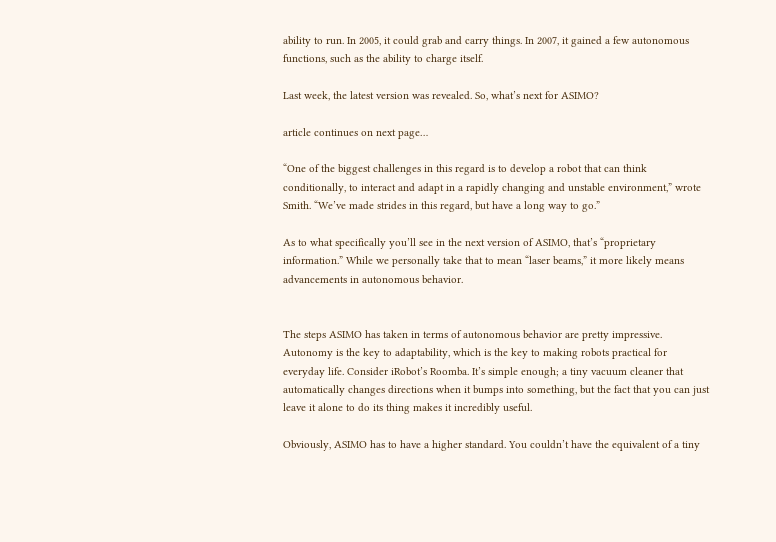ability to run. In 2005, it could grab and carry things. In 2007, it gained a few autonomous functions, such as the ability to charge itself.

Last week, the latest version was revealed. So, what’s next for ASIMO?

article continues on next page…

“One of the biggest challenges in this regard is to develop a robot that can think conditionally, to interact and adapt in a rapidly changing and unstable environment,” wrote Smith. “We’ve made strides in this regard, but have a long way to go.”

As to what specifically you’ll see in the next version of ASIMO, that’s “proprietary information.” While we personally take that to mean “laser beams,” it more likely means advancements in autonomous behavior.


The steps ASIMO has taken in terms of autonomous behavior are pretty impressive. Autonomy is the key to adaptability, which is the key to making robots practical for everyday life. Consider iRobot’s Roomba. It’s simple enough; a tiny vacuum cleaner that automatically changes directions when it bumps into something, but the fact that you can just leave it alone to do its thing makes it incredibly useful.

Obviously, ASIMO has to have a higher standard. You couldn’t have the equivalent of a tiny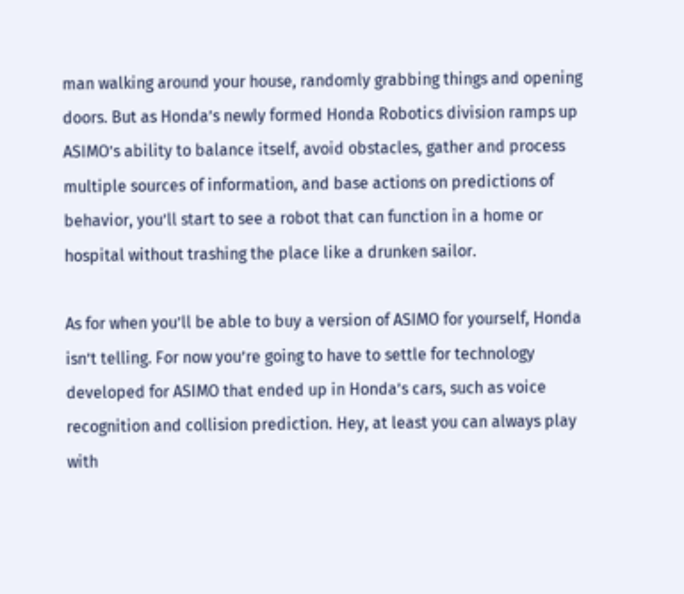man walking around your house, randomly grabbing things and opening doors. But as Honda’s newly formed Honda Robotics division ramps up ASIMO’s ability to balance itself, avoid obstacles, gather and process multiple sources of information, and base actions on predictions of behavior, you’ll start to see a robot that can function in a home or hospital without trashing the place like a drunken sailor.

As for when you’ll be able to buy a version of ASIMO for yourself, Honda isn’t telling. For now you’re going to have to settle for technology developed for ASIMO that ended up in Honda’s cars, such as voice recognition and collision prediction. Hey, at least you can always play with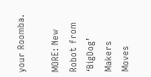your Roomba.

MORE: New Robot from ‘BigDog’ Makers Moves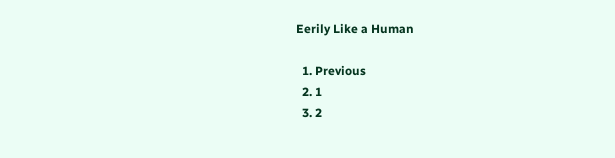Eerily Like a Human

  1. Previous
  2. 1
  3. 2